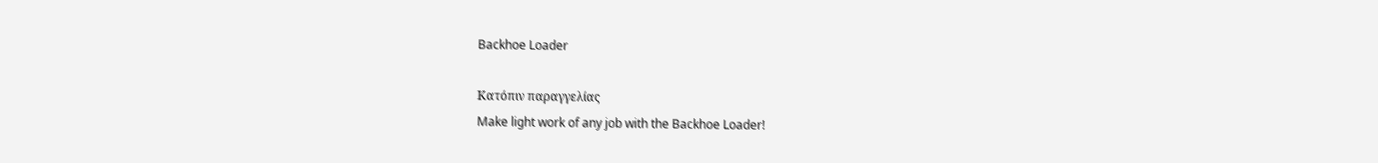Backhoe Loader

Κατόπιν παραγγελίας
Make light work of any job with the Backhoe Loader!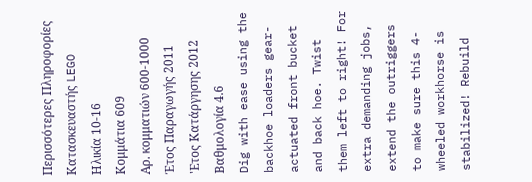Περισσότερες Πληροφορίες
Κατασκευαστής LEGO
Ηλικία 10-16
Κομμάτια 609
Αρ. κομματιών 600-1000
Έτος Παραγωγής 2011
'Ετος Κατάργησης 2012
Βαθμολογία 4.6
Dig with ease using the backhoe loaders gear-actuated front bucket and back hoe. Twist them left to right! For extra demanding jobs, extend the outriggers to make sure this 4-wheeled workhorse is stabilized! Rebuild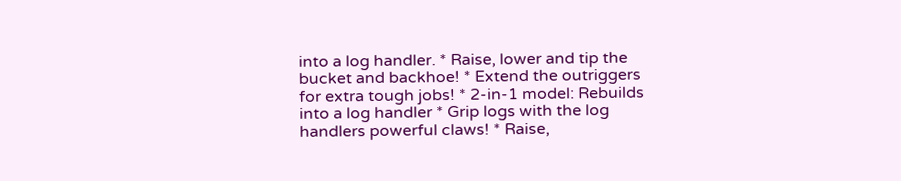into a log handler. * Raise, lower and tip the bucket and backhoe! * Extend the outriggers for extra tough jobs! * 2-in-1 model: Rebuilds into a log handler * Grip logs with the log handlers powerful claws! * Raise,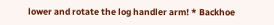lower and rotate the log handler arm! * Backhoe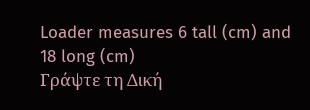Loader measures 6 tall (cm) and 18 long (cm)
Γράψτε τη Δική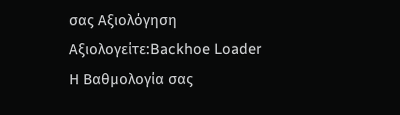σας Αξιολόγηση
Αξιολογείτε:Backhoe Loader
Η Βαθμολογία σας